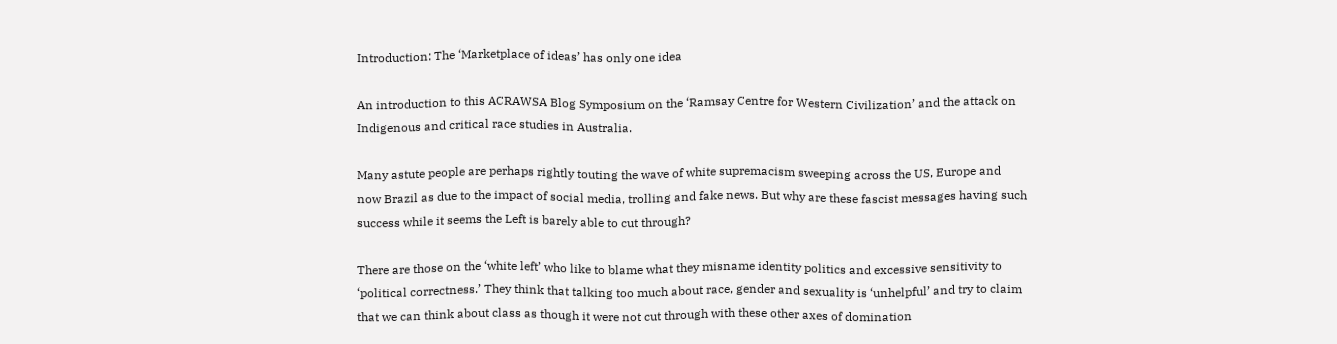Introduction: The ‘Marketplace of ideas’ has only one idea

An introduction to this ACRAWSA Blog Symposium on the ‘Ramsay Centre for Western Civilization’ and the attack on Indigenous and critical race studies in Australia.

Many astute people are perhaps rightly touting the wave of white supremacism sweeping across the US, Europe and now Brazil as due to the impact of social media, trolling and fake news. But why are these fascist messages having such success while it seems the Left is barely able to cut through?

There are those on the ‘white left’ who like to blame what they misname identity politics and excessive sensitivity to ‘political correctness.’ They think that talking too much about race, gender and sexuality is ‘unhelpful’ and try to claim that we can think about class as though it were not cut through with these other axes of domination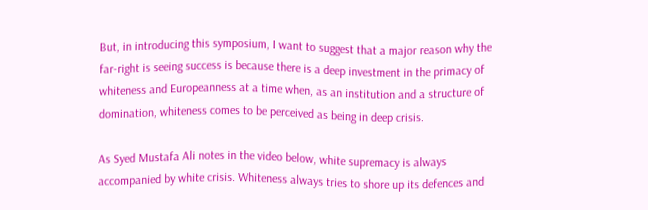But, in introducing this symposium, I want to suggest that a major reason why the far-right is seeing success is because there is a deep investment in the primacy of whiteness and Europeanness at a time when, as an institution and a structure of domination, whiteness comes to be perceived as being in deep crisis.

As Syed Mustafa Ali notes in the video below, white supremacy is always accompanied by white crisis. Whiteness always tries to shore up its defences and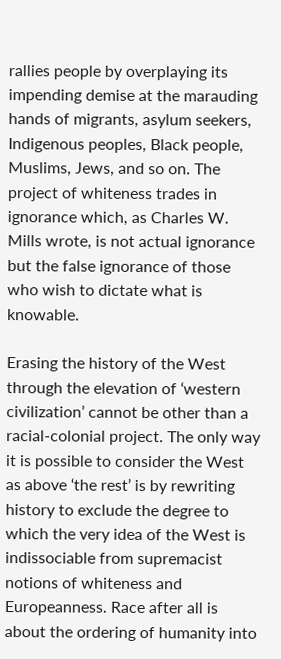rallies people by overplaying its impending demise at the marauding hands of migrants, asylum seekers, Indigenous peoples, Black people, Muslims, Jews, and so on. The project of whiteness trades in ignorance which, as Charles W. Mills wrote, is not actual ignorance but the false ignorance of those who wish to dictate what is knowable.

Erasing the history of the West through the elevation of ‘western civilization’ cannot be other than a racial-colonial project. The only way it is possible to consider the West as above ‘the rest’ is by rewriting history to exclude the degree to which the very idea of the West is indissociable from supremacist notions of whiteness and Europeanness. Race after all is about the ordering of humanity into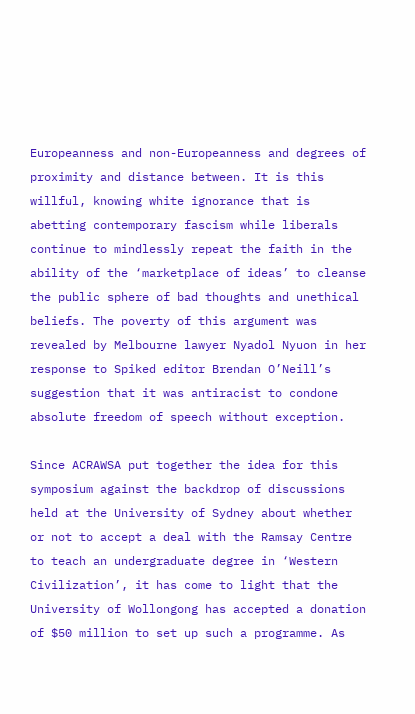Europeanness and non-Europeanness and degrees of proximity and distance between. It is this willful, knowing white ignorance that is abetting contemporary fascism while liberals continue to mindlessly repeat the faith in the ability of the ‘marketplace of ideas’ to cleanse the public sphere of bad thoughts and unethical beliefs. The poverty of this argument was revealed by Melbourne lawyer Nyadol Nyuon in her response to Spiked editor Brendan O’Neill’s suggestion that it was antiracist to condone absolute freedom of speech without exception.

Since ACRAWSA put together the idea for this symposium against the backdrop of discussions held at the University of Sydney about whether or not to accept a deal with the Ramsay Centre to teach an undergraduate degree in ‘Western Civilization’, it has come to light that the University of Wollongong has accepted a donation of $50 million to set up such a programme. As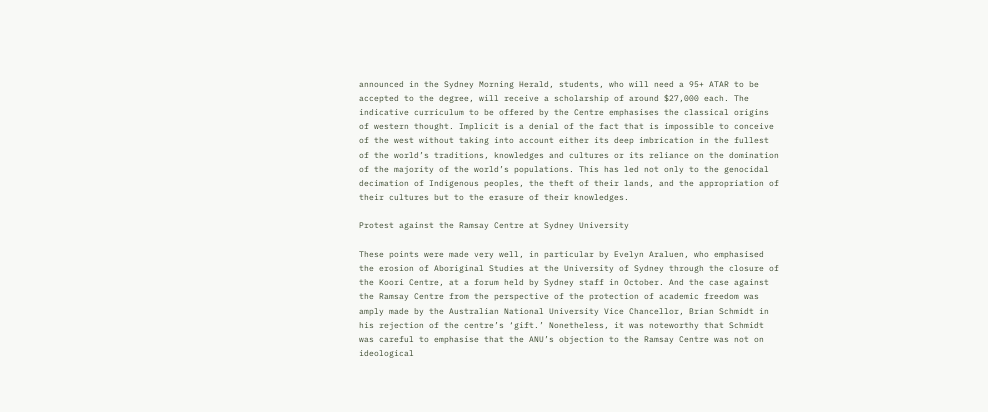announced in the Sydney Morning Herald, students, who will need a 95+ ATAR to be accepted to the degree, will receive a scholarship of around $27,000 each. The indicative curriculum to be offered by the Centre emphasises the classical origins of western thought. Implicit is a denial of the fact that is impossible to conceive of the west without taking into account either its deep imbrication in the fullest of the world’s traditions, knowledges and cultures or its reliance on the domination of the majority of the world’s populations. This has led not only to the genocidal decimation of Indigenous peoples, the theft of their lands, and the appropriation of their cultures but to the erasure of their knowledges.

Protest against the Ramsay Centre at Sydney University

These points were made very well, in particular by Evelyn Araluen, who emphasised the erosion of Aboriginal Studies at the University of Sydney through the closure of the Koori Centre, at a forum held by Sydney staff in October. And the case against the Ramsay Centre from the perspective of the protection of academic freedom was amply made by the Australian National University Vice Chancellor, Brian Schmidt in his rejection of the centre’s ‘gift.’ Nonetheless, it was noteworthy that Schmidt was careful to emphasise that the ANU’s objection to the Ramsay Centre was not on ideological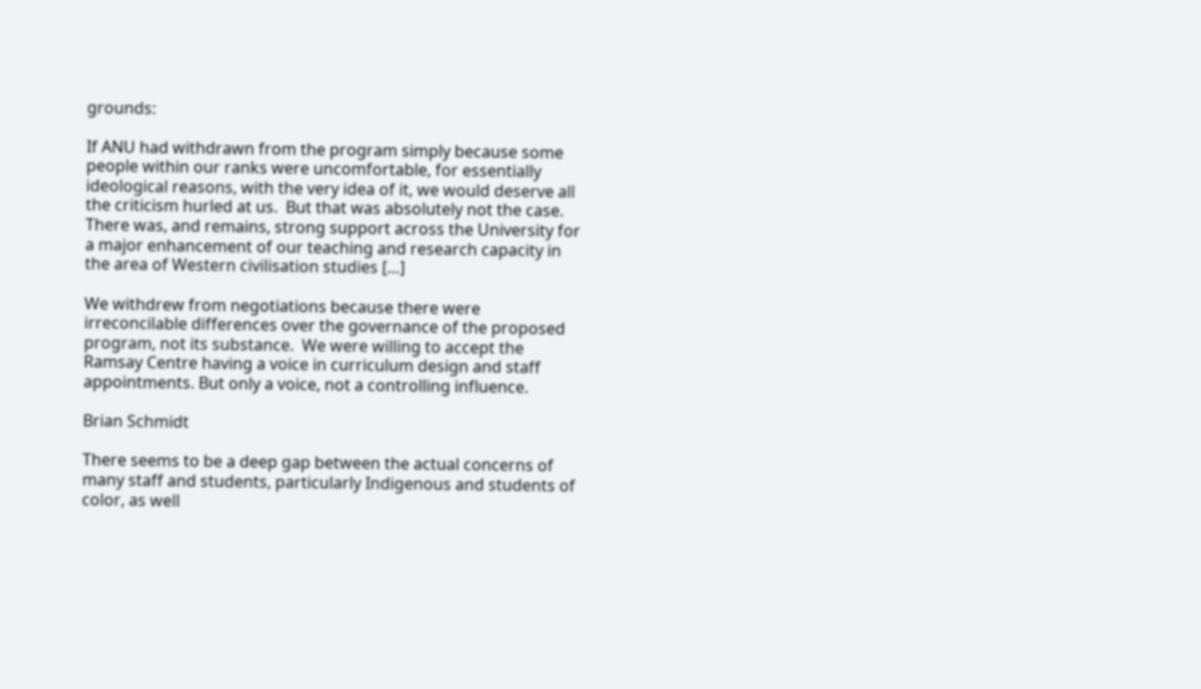grounds:

If ANU had withdrawn from the program simply because some people within our ranks were uncomfortable, for essentially ideological reasons, with the very idea of it, we would deserve all the criticism hurled at us.  But that was absolutely not the case. There was, and remains, strong support across the University for a major enhancement of our teaching and research capacity in the area of Western civilisation studies […]

We withdrew from negotiations because there were irreconcilable differences over the governance of the proposed program, not its substance.  We were willing to accept the Ramsay Centre having a voice in curriculum design and staff appointments. But only a voice, not a controlling influence.

Brian Schmidt

There seems to be a deep gap between the actual concerns of many staff and students, particularly Indigenous and students of color, as well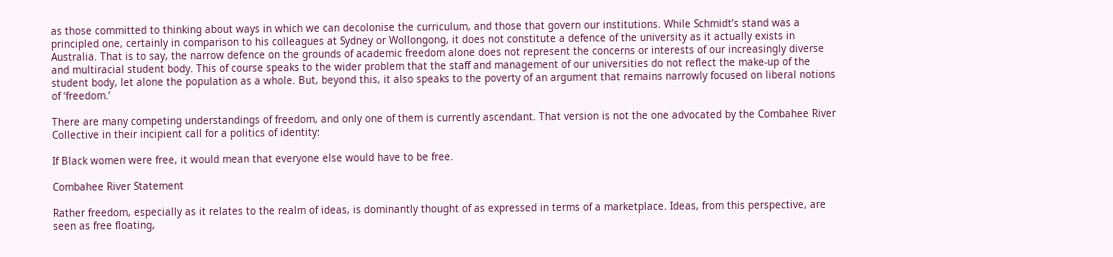as those committed to thinking about ways in which we can decolonise the curriculum, and those that govern our institutions. While Schmidt’s stand was a principled one, certainly in comparison to his colleagues at Sydney or Wollongong, it does not constitute a defence of the university as it actually exists in Australia. That is to say, the narrow defence on the grounds of academic freedom alone does not represent the concerns or interests of our increasingly diverse and multiracial student body. This of course speaks to the wider problem that the staff and management of our universities do not reflect the make-up of the student body, let alone the population as a whole. But, beyond this, it also speaks to the poverty of an argument that remains narrowly focused on liberal notions of ‘freedom.’

There are many competing understandings of freedom, and only one of them is currently ascendant. That version is not the one advocated by the Combahee River Collective in their incipient call for a politics of identity:

If Black women were free, it would mean that everyone else would have to be free.

Combahee River Statement

Rather freedom, especially as it relates to the realm of ideas, is dominantly thought of as expressed in terms of a marketplace. Ideas, from this perspective, are seen as free floating,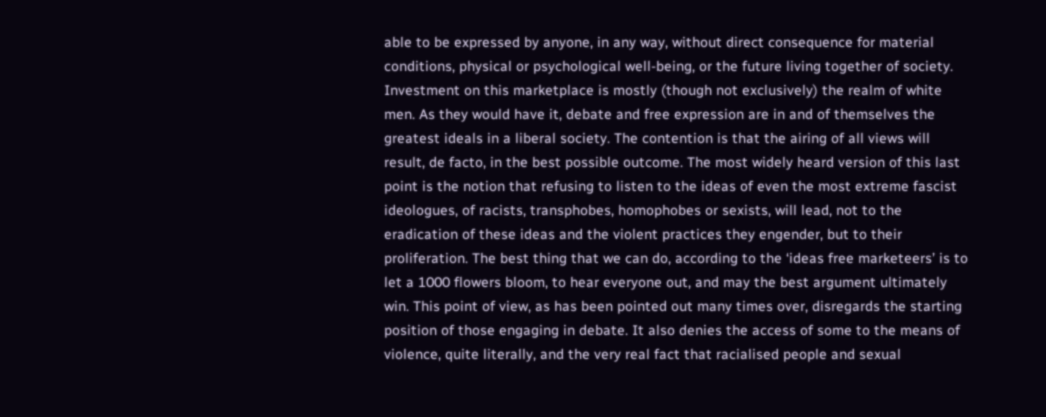able to be expressed by anyone, in any way, without direct consequence for material conditions, physical or psychological well-being, or the future living together of society. Investment on this marketplace is mostly (though not exclusively) the realm of white men. As they would have it, debate and free expression are in and of themselves the greatest ideals in a liberal society. The contention is that the airing of all views will result, de facto, in the best possible outcome. The most widely heard version of this last point is the notion that refusing to listen to the ideas of even the most extreme fascist ideologues, of racists, transphobes, homophobes or sexists, will lead, not to the eradication of these ideas and the violent practices they engender, but to their proliferation. The best thing that we can do, according to the ‘ideas free marketeers’ is to let a 1000 flowers bloom, to hear everyone out, and may the best argument ultimately win. This point of view, as has been pointed out many times over, disregards the starting position of those engaging in debate. It also denies the access of some to the means of violence, quite literally, and the very real fact that racialised people and sexual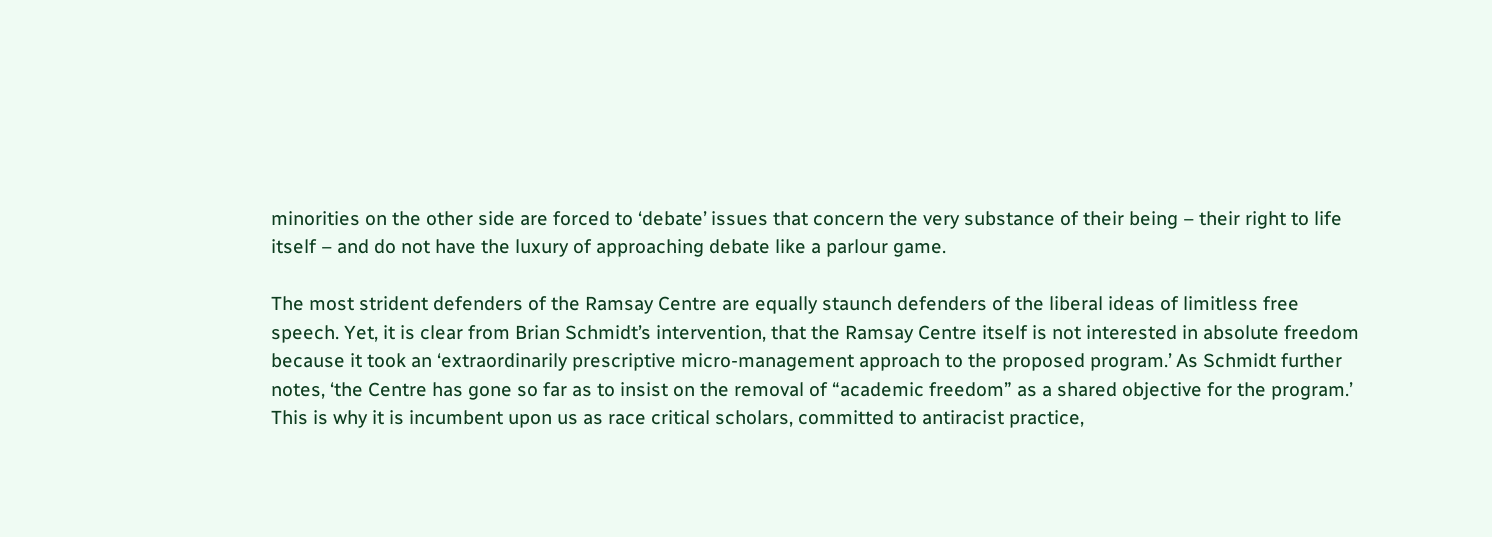minorities on the other side are forced to ‘debate’ issues that concern the very substance of their being – their right to life itself – and do not have the luxury of approaching debate like a parlour game.

The most strident defenders of the Ramsay Centre are equally staunch defenders of the liberal ideas of limitless free speech. Yet, it is clear from Brian Schmidt’s intervention, that the Ramsay Centre itself is not interested in absolute freedom because it took an ‘extraordinarily prescriptive micro-management approach to the proposed program.’ As Schmidt further notes, ‘the Centre has gone so far as to insist on the removal of “academic freedom” as a shared objective for the program.’ This is why it is incumbent upon us as race critical scholars, committed to antiracist practice,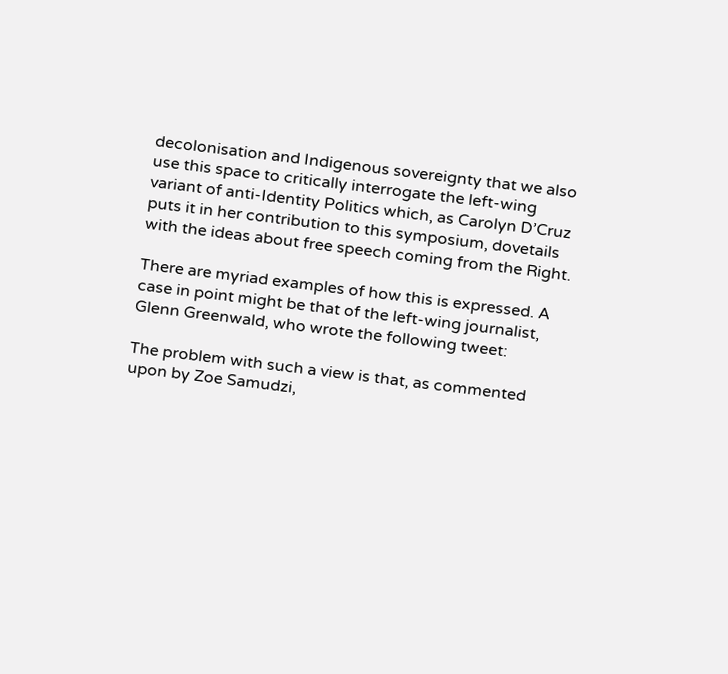decolonisation and Indigenous sovereignty that we also use this space to critically interrogate the left-wing variant of anti-Identity Politics which, as Carolyn D’Cruz puts it in her contribution to this symposium, dovetails with the ideas about free speech coming from the Right.

There are myriad examples of how this is expressed. A case in point might be that of the left-wing journalist, Glenn Greenwald, who wrote the following tweet:

The problem with such a view is that, as commented upon by Zoe Samudzi,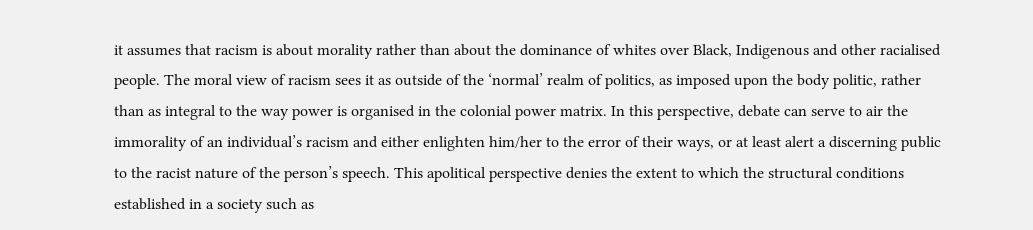it assumes that racism is about morality rather than about the dominance of whites over Black, Indigenous and other racialised people. The moral view of racism sees it as outside of the ‘normal’ realm of politics, as imposed upon the body politic, rather than as integral to the way power is organised in the colonial power matrix. In this perspective, debate can serve to air the immorality of an individual’s racism and either enlighten him/her to the error of their ways, or at least alert a discerning public to the racist nature of the person’s speech. This apolitical perspective denies the extent to which the structural conditions established in a society such as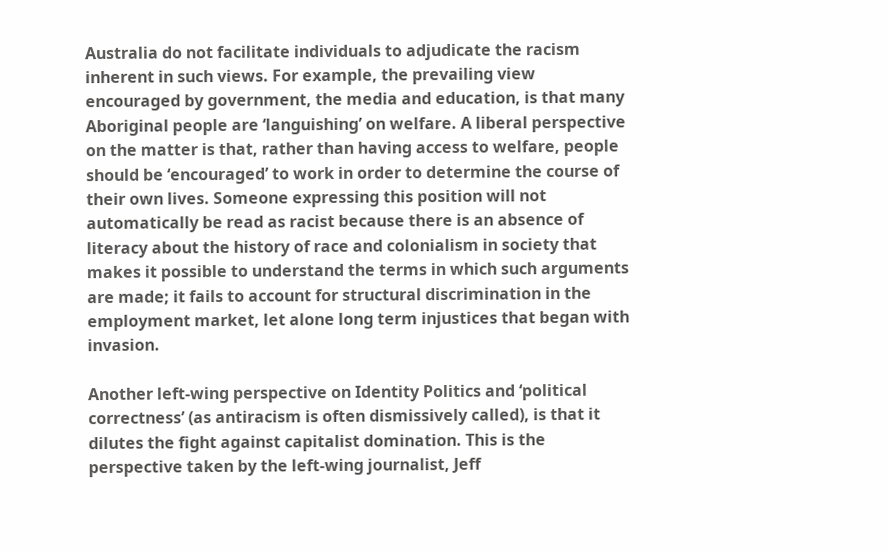Australia do not facilitate individuals to adjudicate the racism inherent in such views. For example, the prevailing view encouraged by government, the media and education, is that many Aboriginal people are ‘languishing’ on welfare. A liberal perspective on the matter is that, rather than having access to welfare, people should be ‘encouraged’ to work in order to determine the course of their own lives. Someone expressing this position will not automatically be read as racist because there is an absence of literacy about the history of race and colonialism in society that makes it possible to understand the terms in which such arguments are made; it fails to account for structural discrimination in the employment market, let alone long term injustices that began with invasion.

Another left-wing perspective on Identity Politics and ‘political correctness’ (as antiracism is often dismissively called), is that it dilutes the fight against capitalist domination. This is the perspective taken by the left-wing journalist, Jeff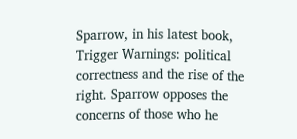Sparrow, in his latest book, Trigger Warnings: political correctness and the rise of the right. Sparrow opposes the concerns of those who he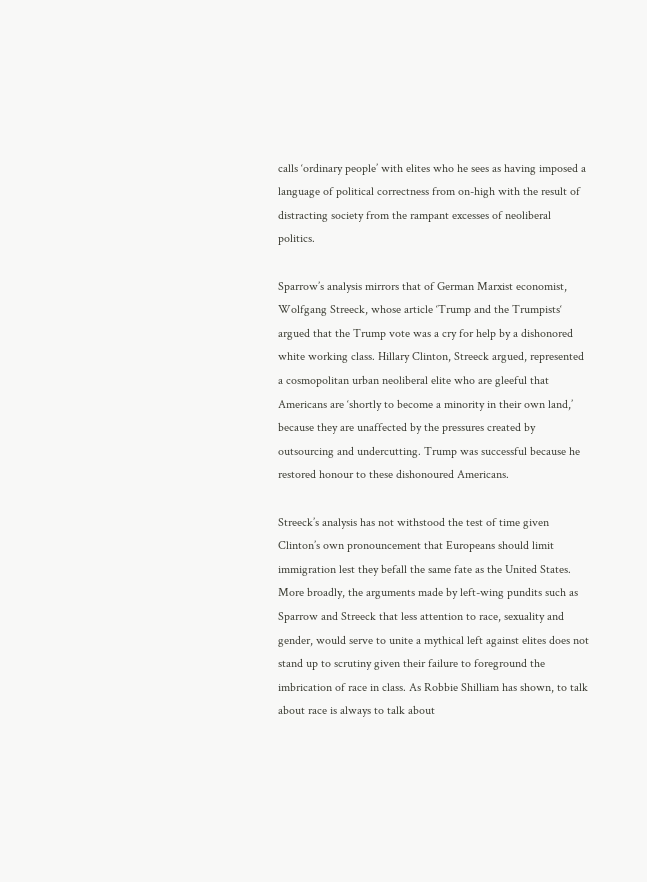calls ‘ordinary people’ with elites who he sees as having imposed a language of political correctness from on-high with the result of distracting society from the rampant excesses of neoliberal politics.

Sparrow’s analysis mirrors that of German Marxist economist, Wolfgang Streeck, whose article ‘Trump and the Trumpists‘ argued that the Trump vote was a cry for help by a dishonored white working class. Hillary Clinton, Streeck argued, represented a cosmopolitan urban neoliberal elite who are gleeful that Americans are ‘shortly to become a minority in their own land,’ because they are unaffected by the pressures created by outsourcing and undercutting. Trump was successful because he restored honour to these dishonoured Americans.

Streeck’s analysis has not withstood the test of time given Clinton’s own pronouncement that Europeans should limit immigration lest they befall the same fate as the United States. More broadly, the arguments made by left-wing pundits such as Sparrow and Streeck that less attention to race, sexuality and gender, would serve to unite a mythical left against elites does not stand up to scrutiny given their failure to foreground the imbrication of race in class. As Robbie Shilliam has shown, to talk about race is always to talk about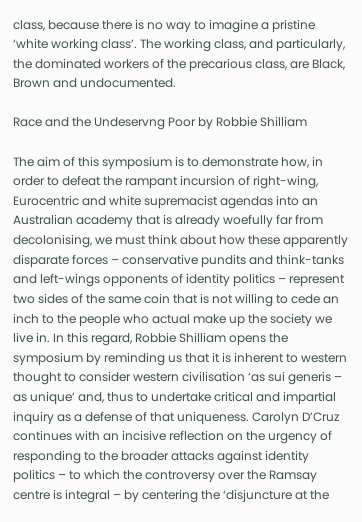class, because there is no way to imagine a pristine ‘white working class’. The working class, and particularly, the dominated workers of the precarious class, are Black, Brown and undocumented.

Race and the Undeservng Poor by Robbie Shilliam

The aim of this symposium is to demonstrate how, in order to defeat the rampant incursion of right-wing, Eurocentric and white supremacist agendas into an Australian academy that is already woefully far from decolonising, we must think about how these apparently disparate forces – conservative pundits and think-tanks and left-wings opponents of identity politics – represent two sides of the same coin that is not willing to cede an inch to the people who actual make up the society we live in. In this regard, Robbie Shilliam opens the symposium by reminding us that it is inherent to western thought to consider western civilisation ‘as sui generis – as unique’ and, thus to undertake critical and impartial inquiry as a defense of that uniqueness. Carolyn D’Cruz continues with an incisive reflection on the urgency of responding to the broader attacks against identity politics – to which the controversy over the Ramsay centre is integral – by centering the ‘disjuncture at the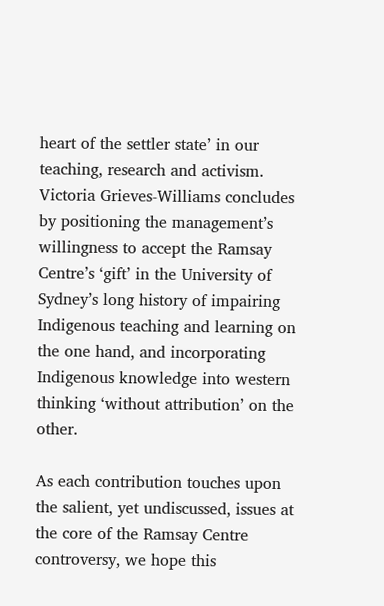heart of the settler state’ in our teaching, research and activism. Victoria Grieves-Williams concludes by positioning the management’s willingness to accept the Ramsay Centre’s ‘gift’ in the University of Sydney’s long history of impairing Indigenous teaching and learning on the one hand, and incorporating Indigenous knowledge into western thinking ‘without attribution’ on the other.

As each contribution touches upon the salient, yet undiscussed, issues at the core of the Ramsay Centre controversy, we hope this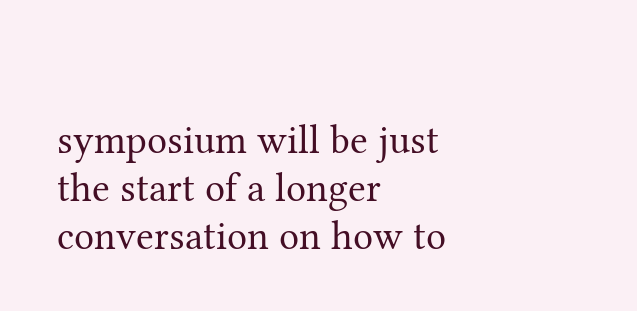symposium will be just the start of a longer conversation on how to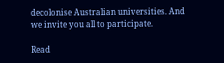decolonise Australian universities. And we invite you all to participate.

Read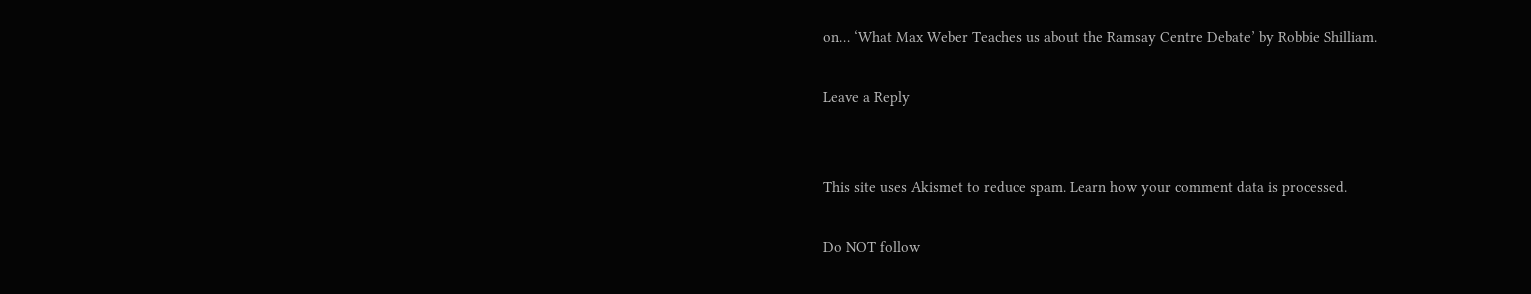on… ‘What Max Weber Teaches us about the Ramsay Centre Debate’ by Robbie Shilliam.

Leave a Reply


This site uses Akismet to reduce spam. Learn how your comment data is processed.

Do NOT follow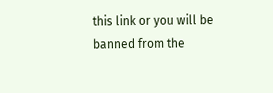this link or you will be banned from the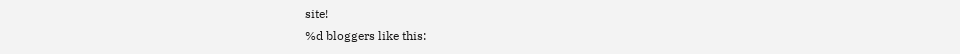site!
%d bloggers like this: